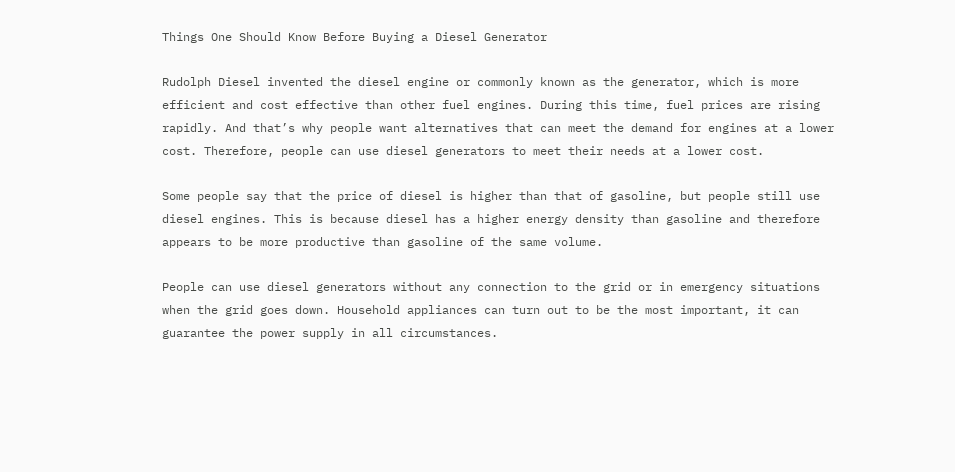Things One Should Know Before Buying a Diesel Generator

Rudolph Diesel invented the diesel engine or commonly known as the generator, which is more efficient and cost effective than other fuel engines. During this time, fuel prices are rising rapidly. And that’s why people want alternatives that can meet the demand for engines at a lower cost. Therefore, people can use diesel generators to meet their needs at a lower cost.

Some people say that the price of diesel is higher than that of gasoline, but people still use diesel engines. This is because diesel has a higher energy density than gasoline and therefore appears to be more productive than gasoline of the same volume.

People can use diesel generators without any connection to the grid or in emergency situations when the grid goes down. Household appliances can turn out to be the most important, it can guarantee the power supply in all circumstances.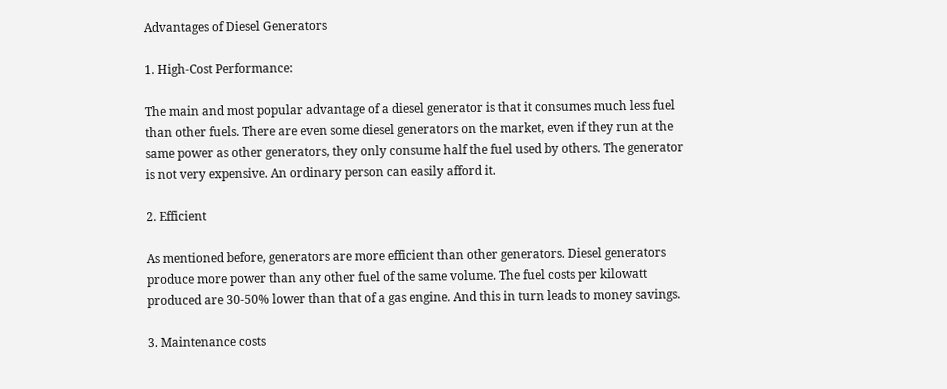Advantages of Diesel Generators

1. High-Cost Performance:

The main and most popular advantage of a diesel generator is that it consumes much less fuel than other fuels. There are even some diesel generators on the market, even if they run at the same power as other generators, they only consume half the fuel used by others. The generator is not very expensive. An ordinary person can easily afford it.

2. Efficient

As mentioned before, generators are more efficient than other generators. Diesel generators produce more power than any other fuel of the same volume. The fuel costs per kilowatt produced are 30-50% lower than that of a gas engine. And this in turn leads to money savings.

3. Maintenance costs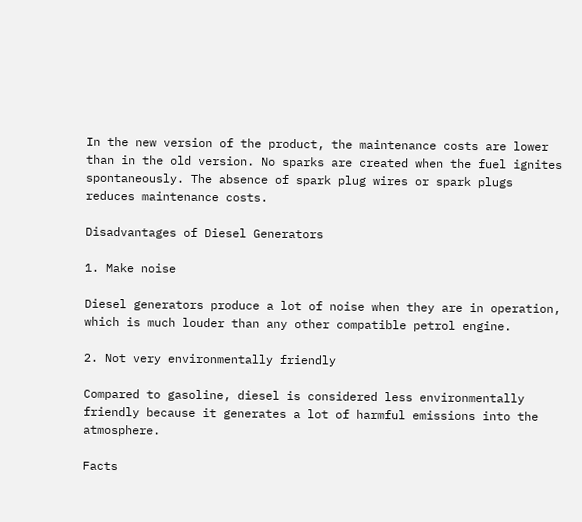In the new version of the product, the maintenance costs are lower than in the old version. No sparks are created when the fuel ignites spontaneously. The absence of spark plug wires or spark plugs reduces maintenance costs.

Disadvantages of Diesel Generators

1. Make noise

Diesel generators produce a lot of noise when they are in operation, which is much louder than any other compatible petrol engine.

2. Not very environmentally friendly

Compared to gasoline, diesel is considered less environmentally friendly because it generates a lot of harmful emissions into the atmosphere.

Facts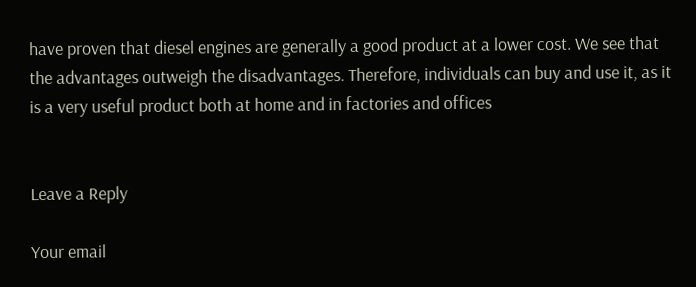have proven that diesel engines are generally a good product at a lower cost. We see that the advantages outweigh the disadvantages. Therefore, individuals can buy and use it, as it is a very useful product both at home and in factories and offices


Leave a Reply

Your email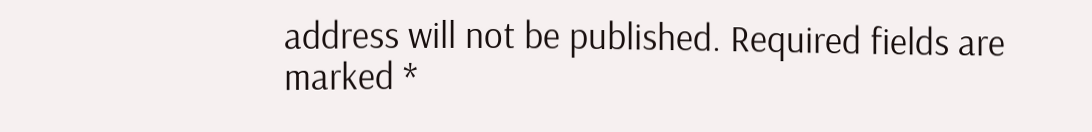address will not be published. Required fields are marked *